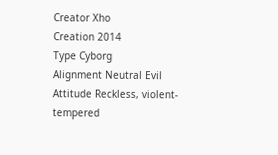Creator Xho
Creation 2014
Type Cyborg
Alignment Neutral Evil
Attitude Reckless, violent-tempered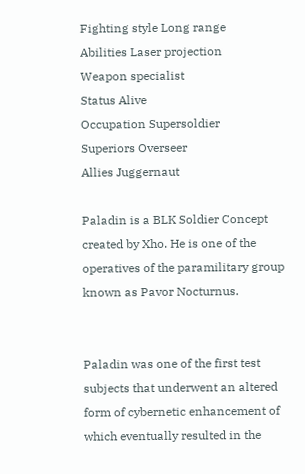Fighting style Long range
Abilities Laser projection
Weapon specialist
Status Alive
Occupation Supersoldier
Superiors Overseer
Allies Juggernaut

Paladin is a BLK Soldier Concept created by Xho. He is one of the operatives of the paramilitary group known as Pavor Nocturnus.


Paladin was one of the first test subjects that underwent an altered form of cybernetic enhancement of which eventually resulted in the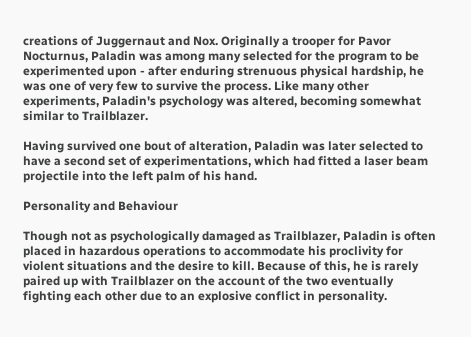creations of Juggernaut and Nox. Originally a trooper for Pavor Nocturnus, Paladin was among many selected for the program to be experimented upon - after enduring strenuous physical hardship, he was one of very few to survive the process. Like many other experiments, Paladin's psychology was altered, becoming somewhat similar to Trailblazer.

Having survived one bout of alteration, Paladin was later selected to have a second set of experimentations, which had fitted a laser beam projectile into the left palm of his hand.

Personality and Behaviour

Though not as psychologically damaged as Trailblazer, Paladin is often placed in hazardous operations to accommodate his proclivity for violent situations and the desire to kill. Because of this, he is rarely paired up with Trailblazer on the account of the two eventually fighting each other due to an explosive conflict in personality.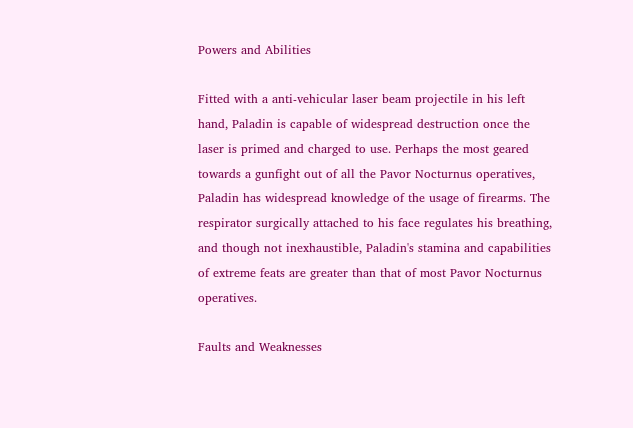Powers and Abilities

Fitted with a anti-vehicular laser beam projectile in his left hand, Paladin is capable of widespread destruction once the laser is primed and charged to use. Perhaps the most geared towards a gunfight out of all the Pavor Nocturnus operatives, Paladin has widespread knowledge of the usage of firearms. The respirator surgically attached to his face regulates his breathing, and though not inexhaustible, Paladin's stamina and capabilities of extreme feats are greater than that of most Pavor Nocturnus operatives.

Faults and Weaknesses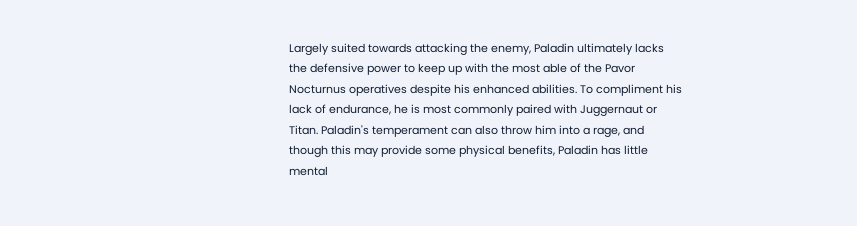Largely suited towards attacking the enemy, Paladin ultimately lacks the defensive power to keep up with the most able of the Pavor Nocturnus operatives despite his enhanced abilities. To compliment his lack of endurance, he is most commonly paired with Juggernaut or Titan. Paladin's temperament can also throw him into a rage, and though this may provide some physical benefits, Paladin has little mental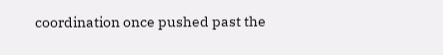coordination once pushed past the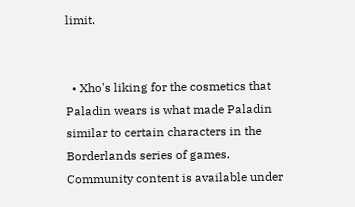limit.


  • Xho's liking for the cosmetics that Paladin wears is what made Paladin similar to certain characters in the Borderlands series of games.
Community content is available under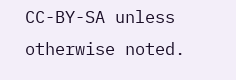CC-BY-SA unless otherwise noted.